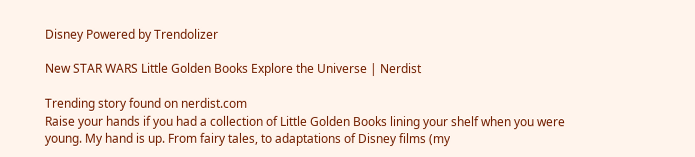Disney Powered by Trendolizer

New STAR WARS Little Golden Books Explore the Universe | Nerdist

Trending story found on nerdist.com
Raise your hands if you had a collection of Little Golden Books lining your shelf when you were young. My hand is up. From fairy tales, to adaptations of Disney films (my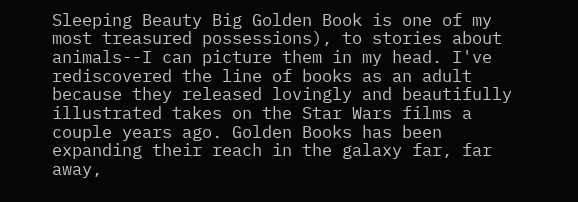Sleeping Beauty Big Golden Book is one of my most treasured possessions), to stories about animals--I can picture them in my head. I've rediscovered the line of books as an adult because they released lovingly and beautifully illustrated takes on the Star Wars films a couple years ago. Golden Books has been expanding their reach in the galaxy far, far away,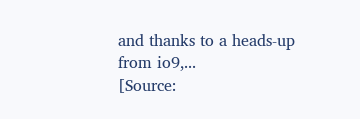and thanks to a heads-up from io9,...
[Source: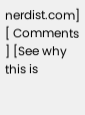nerdist.com] [ Comments ] [See why this is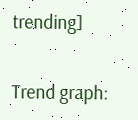trending]

Trend graph: